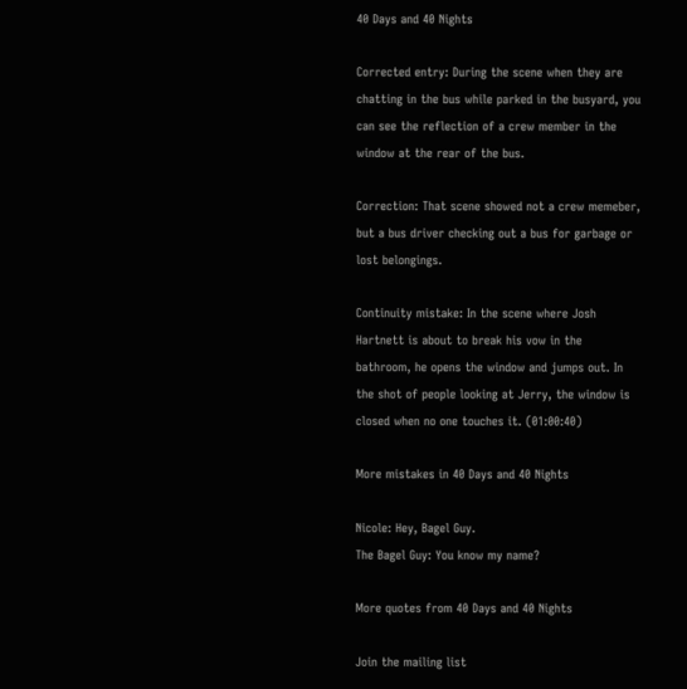40 Days and 40 Nights

Corrected entry: During the scene when they are chatting in the bus while parked in the busyard, you can see the reflection of a crew member in the window at the rear of the bus.

Correction: That scene showed not a crew memeber, but a bus driver checking out a bus for garbage or lost belongings.

Continuity mistake: In the scene where Josh Hartnett is about to break his vow in the bathroom, he opens the window and jumps out. In the shot of people looking at Jerry, the window is closed when no one touches it. (01:00:40)

More mistakes in 40 Days and 40 Nights

Nicole: Hey, Bagel Guy.
The Bagel Guy: You know my name?

More quotes from 40 Days and 40 Nights

Join the mailing list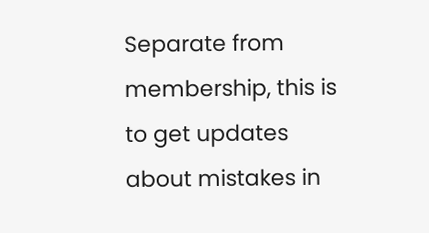Separate from membership, this is to get updates about mistakes in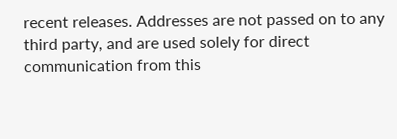recent releases. Addresses are not passed on to any third party, and are used solely for direct communication from this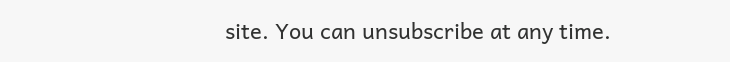site. You can unsubscribe at any time.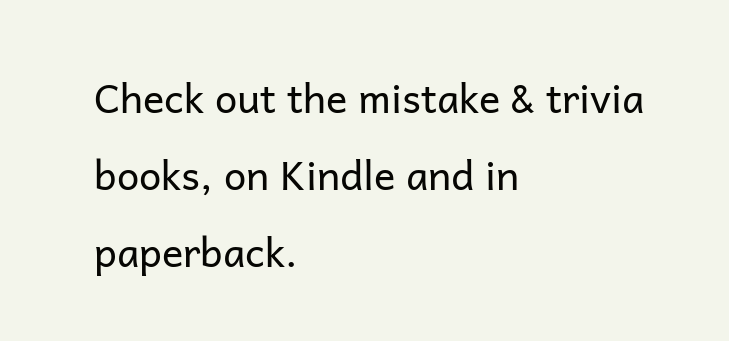Check out the mistake & trivia books, on Kindle and in paperback.